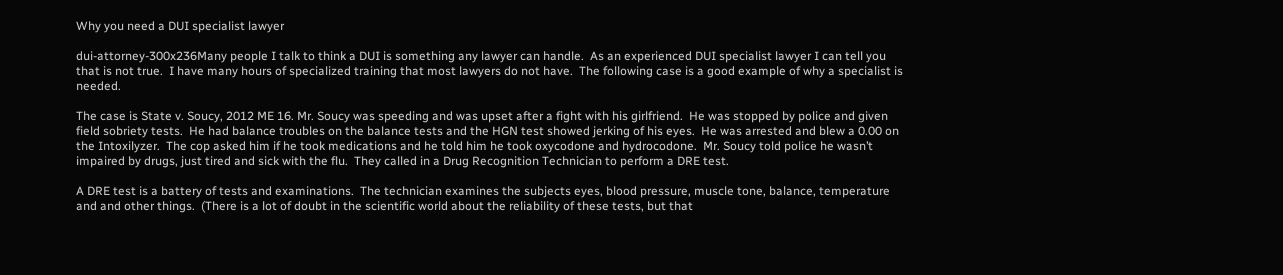Why you need a DUI specialist lawyer

dui-attorney-300x236Many people I talk to think a DUI is something any lawyer can handle.  As an experienced DUI specialist lawyer I can tell you that is not true.  I have many hours of specialized training that most lawyers do not have.  The following case is a good example of why a specialist is needed.

The case is State v. Soucy, 2012 ME 16. Mr. Soucy was speeding and was upset after a fight with his girlfriend.  He was stopped by police and given field sobriety tests.  He had balance troubles on the balance tests and the HGN test showed jerking of his eyes.  He was arrested and blew a 0.00 on the Intoxilyzer.  The cop asked him if he took medications and he told him he took oxycodone and hydrocodone.  Mr. Soucy told police he wasn’t impaired by drugs, just tired and sick with the flu.  They called in a Drug Recognition Technician to perform a DRE test.

A DRE test is a battery of tests and examinations.  The technician examines the subjects eyes, blood pressure, muscle tone, balance, temperature and and other things.  (There is a lot of doubt in the scientific world about the reliability of these tests, but that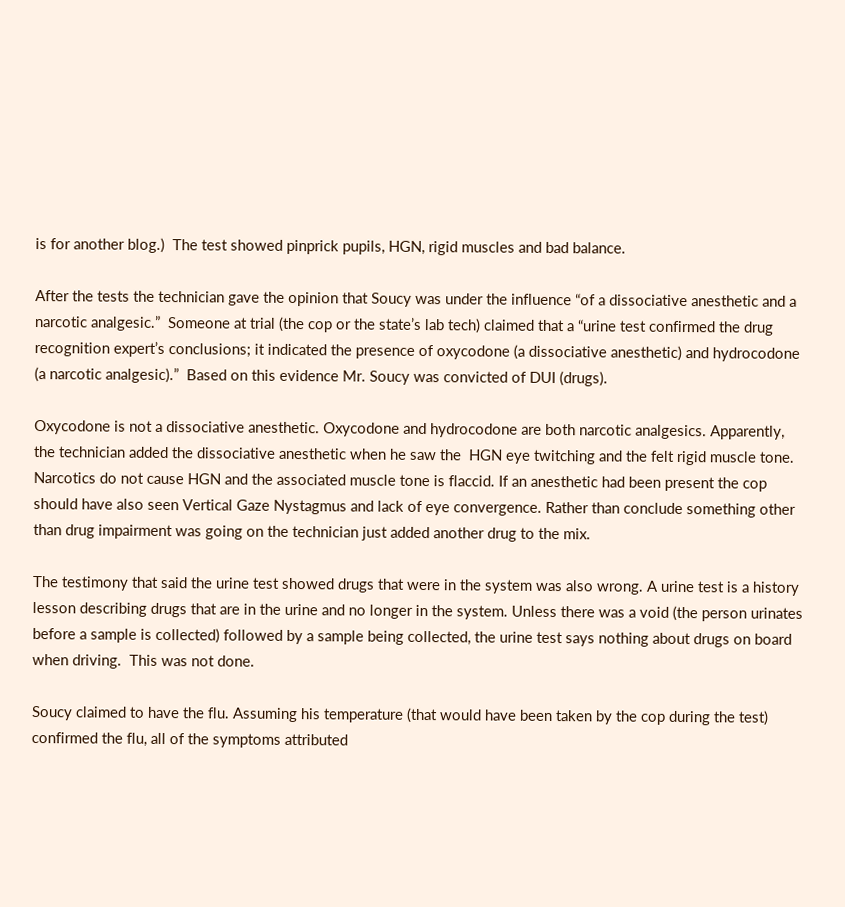is for another blog.)  The test showed pinprick pupils, HGN, rigid muscles and bad balance.

After the tests the technician gave the opinion that Soucy was under the influence “of a dissociative anesthetic and a narcotic analgesic.”  Someone at trial (the cop or the state’s lab tech) claimed that a “urine test confirmed the drug recognition expert’s conclusions; it indicated the presence of oxycodone (a dissociative anesthetic) and hydrocodone (a narcotic analgesic).”  Based on this evidence Mr. Soucy was convicted of DUI (drugs).

Oxycodone is not a dissociative anesthetic. Oxycodone and hydrocodone are both narcotic analgesics. Apparently, the technician added the dissociative anesthetic when he saw the  HGN eye twitching and the felt rigid muscle tone. Narcotics do not cause HGN and the associated muscle tone is flaccid. If an anesthetic had been present the cop should have also seen Vertical Gaze Nystagmus and lack of eye convergence. Rather than conclude something other than drug impairment was going on the technician just added another drug to the mix.

The testimony that said the urine test showed drugs that were in the system was also wrong. A urine test is a history lesson describing drugs that are in the urine and no longer in the system. Unless there was a void (the person urinates before a sample is collected) followed by a sample being collected, the urine test says nothing about drugs on board when driving.  This was not done.

Soucy claimed to have the flu. Assuming his temperature (that would have been taken by the cop during the test) confirmed the flu, all of the symptoms attributed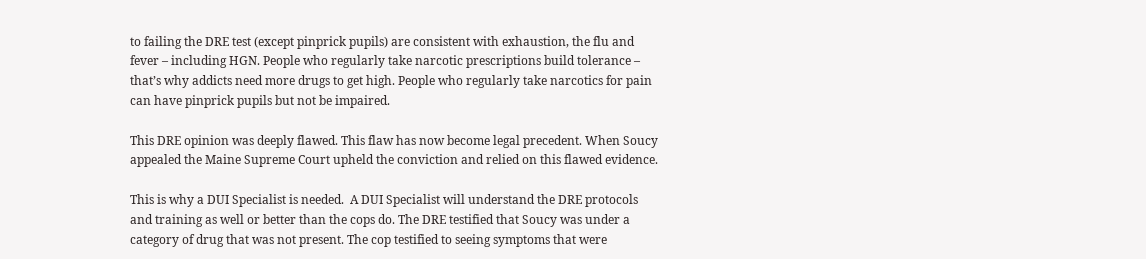to failing the DRE test (except pinprick pupils) are consistent with exhaustion, the flu and fever – including HGN. People who regularly take narcotic prescriptions build tolerance – that’s why addicts need more drugs to get high. People who regularly take narcotics for pain can have pinprick pupils but not be impaired.

This DRE opinion was deeply flawed. This flaw has now become legal precedent. When Soucy appealed the Maine Supreme Court upheld the conviction and relied on this flawed evidence.

This is why a DUI Specialist is needed.  A DUI Specialist will understand the DRE protocols and training as well or better than the cops do. The DRE testified that Soucy was under a category of drug that was not present. The cop testified to seeing symptoms that were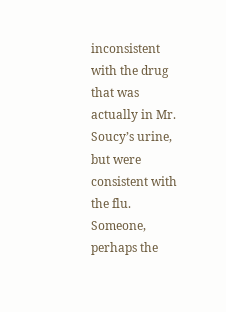inconsistent with the drug that was actually in Mr. Soucy’s urine, but were consistent with the flu. Someone, perhaps the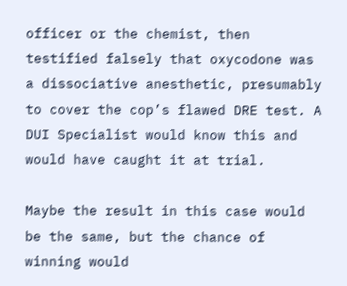officer or the chemist, then testified falsely that oxycodone was a dissociative anesthetic, presumably to cover the cop’s flawed DRE test. A DUI Specialist would know this and would have caught it at trial.

Maybe the result in this case would be the same, but the chance of winning would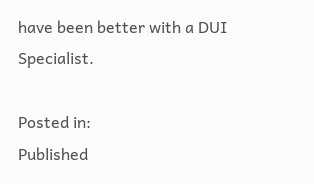have been better with a DUI Specialist.

Posted in:
Published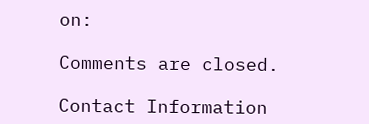on:

Comments are closed.

Contact Information